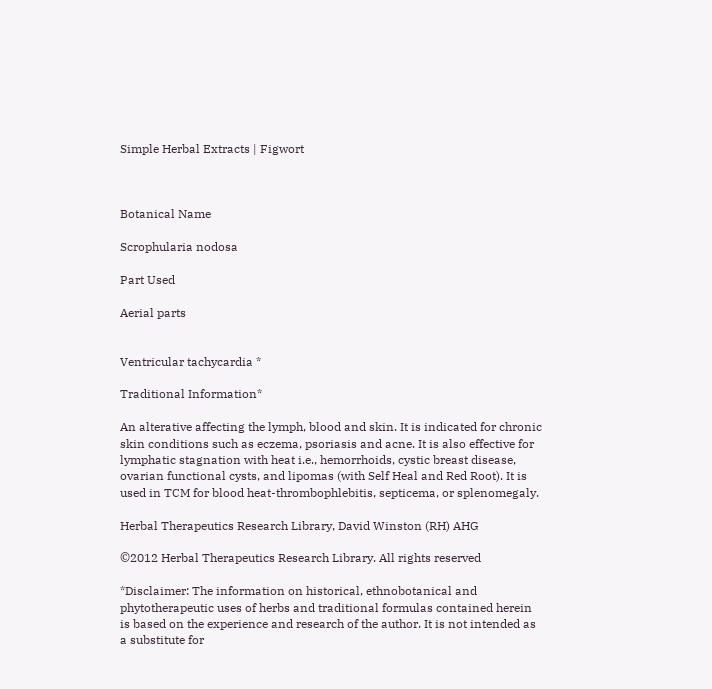Simple Herbal Extracts | Figwort



Botanical Name

Scrophularia nodosa

Part Used

Aerial parts


Ventricular tachycardia *

Traditional Information*

An alterative affecting the lymph, blood and skin. It is indicated for chronic skin conditions such as eczema, psoriasis and acne. It is also effective for lymphatic stagnation with heat i.e., hemorrhoids, cystic breast disease, ovarian functional cysts, and lipomas (with Self Heal and Red Root). It is used in TCM for blood heat-thrombophlebitis, septicema, or splenomegaly.

Herbal Therapeutics Research Library, David Winston (RH) AHG

©2012 Herbal Therapeutics Research Library. All rights reserved

*Disclaimer: The information on historical, ethnobotanical and phytotherapeutic uses of herbs and traditional formulas contained herein is based on the experience and research of the author. It is not intended as a substitute for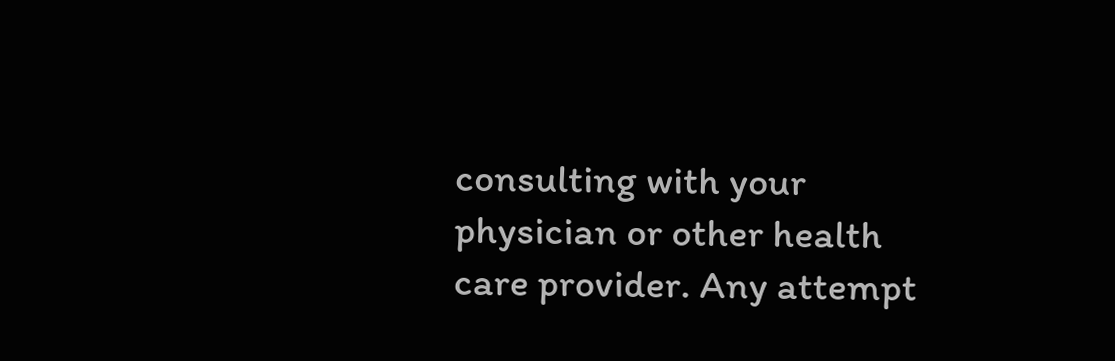consulting with your physician or other health care provider. Any attempt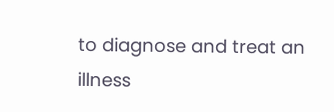to diagnose and treat an illness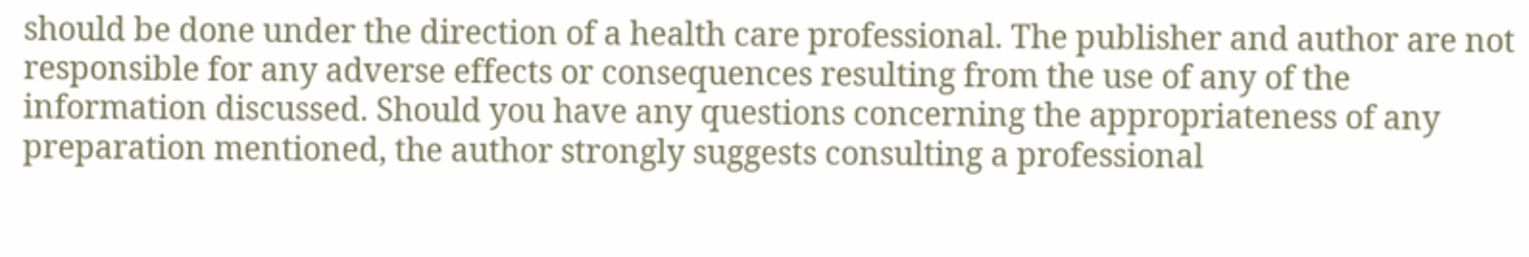should be done under the direction of a health care professional. The publisher and author are not responsible for any adverse effects or consequences resulting from the use of any of the information discussed. Should you have any questions concerning the appropriateness of any preparation mentioned, the author strongly suggests consulting a professional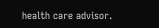health care advisor.